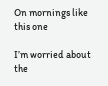On mornings like this one

I’m worried about the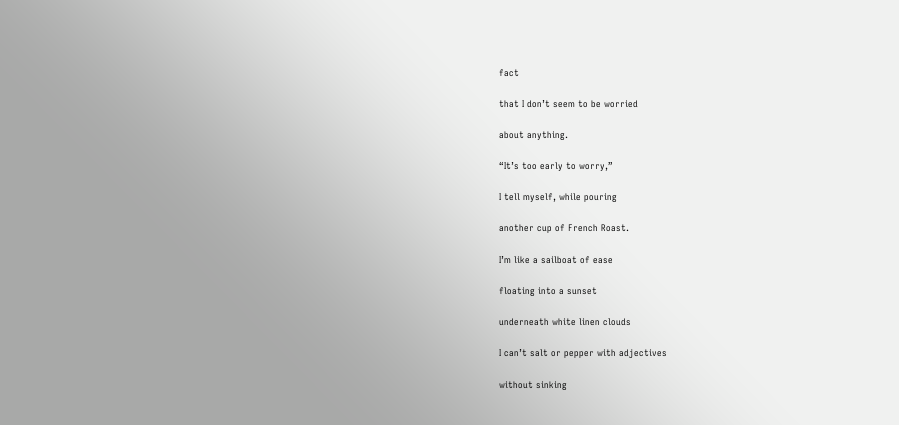fact

that I don’t seem to be worried

about anything.

“It’s too early to worry,”

I tell myself, while pouring

another cup of French Roast.

I’m like a sailboat of ease

floating into a sunset

underneath white linen clouds

I can’t salt or pepper with adjectives

without sinking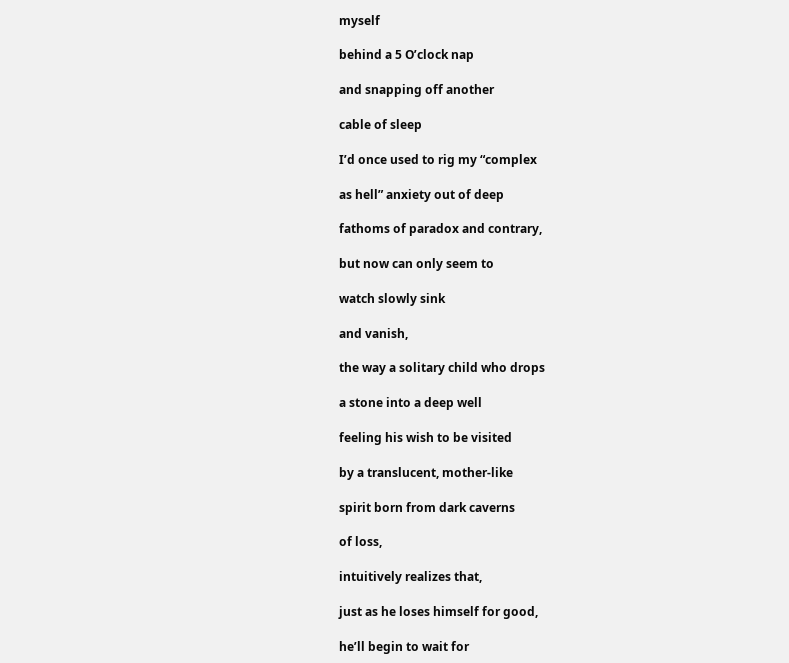myself

behind a 5 O’clock nap

and snapping off another

cable of sleep

I’d once used to rig my “complex

as hell” anxiety out of deep

fathoms of paradox and contrary,

but now can only seem to

watch slowly sink

and vanish,

the way a solitary child who drops

a stone into a deep well

feeling his wish to be visited

by a translucent, mother-like

spirit born from dark caverns

of loss,

intuitively realizes that,

just as he loses himself for good,

he’ll begin to wait for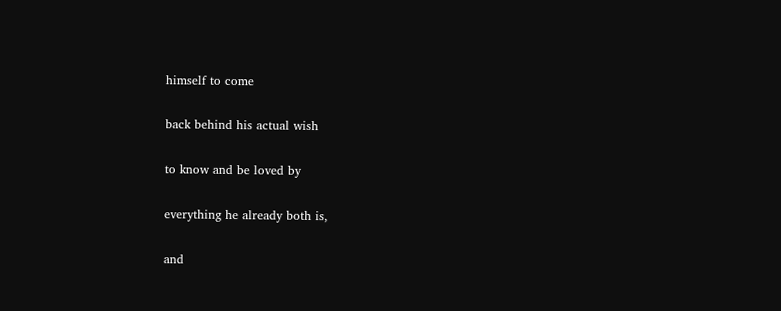himself to come

back behind his actual wish

to know and be loved by

everything he already both is,

and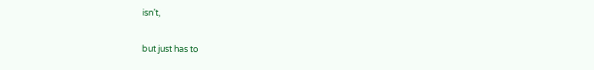isn’t,

but just has to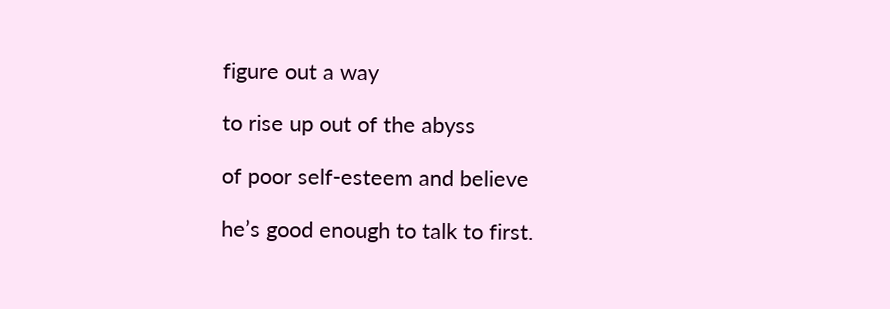figure out a way

to rise up out of the abyss

of poor self-esteem and believe

he’s good enough to talk to first.